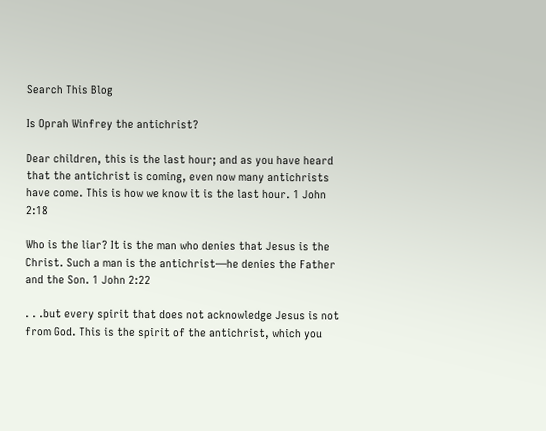Search This Blog

Is Oprah Winfrey the antichrist?

Dear children, this is the last hour; and as you have heard that the antichrist is coming, even now many antichrists have come. This is how we know it is the last hour. 1 John 2:18

Who is the liar? It is the man who denies that Jesus is the Christ. Such a man is the antichrist—he denies the Father and the Son. 1 John 2:22

. . .but every spirit that does not acknowledge Jesus is not from God. This is the spirit of the antichrist, which you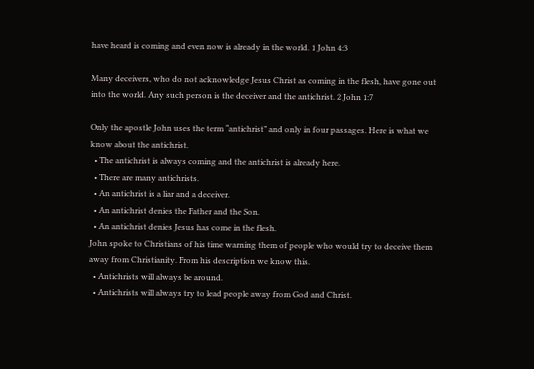have heard is coming and even now is already in the world. 1 John 4:3

Many deceivers, who do not acknowledge Jesus Christ as coming in the flesh, have gone out into the world. Any such person is the deceiver and the antichrist. 2 John 1:7

Only the apostle John uses the term “antichrist” and only in four passages. Here is what we know about the antichrist.
  • The antichrist is always coming and the antichrist is already here.
  • There are many antichrists.
  • An antichrist is a liar and a deceiver.
  • An antichrist denies the Father and the Son.
  • An antichrist denies Jesus has come in the flesh.
John spoke to Christians of his time warning them of people who would try to deceive them away from Christianity. From his description we know this.
  • Antichrists will always be around.
  • Antichrists will always try to lead people away from God and Christ.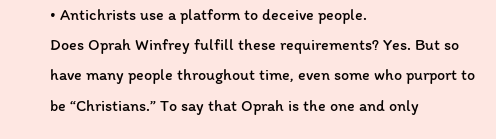• Antichrists use a platform to deceive people.
Does Oprah Winfrey fulfill these requirements? Yes. But so have many people throughout time, even some who purport to be “Christians.” To say that Oprah is the one and only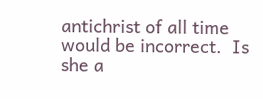antichrist of all time would be incorrect.  Is she a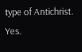type of Antichrist.  Yes.